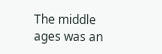The middle ages was an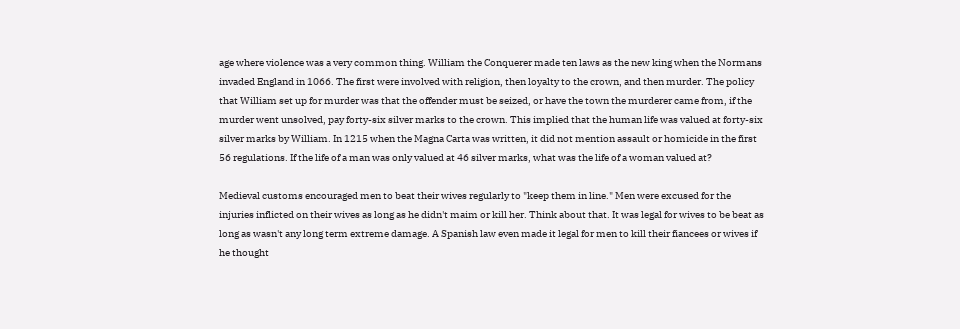age where violence was a very common thing. William the Conquerer made ten laws as the new king when the Normans invaded England in 1066. The first were involved with religion, then loyalty to the crown, and then murder. The policy that William set up for murder was that the offender must be seized, or have the town the murderer came from, if the murder went unsolved, pay forty-six silver marks to the crown. This implied that the human life was valued at forty-six silver marks by William. In 1215 when the Magna Carta was written, it did not mention assault or homicide in the first 56 regulations. If the life of a man was only valued at 46 silver marks, what was the life of a woman valued at?

Medieval customs encouraged men to beat their wives regularly to "keep them in line." Men were excused for the injuries inflicted on their wives as long as he didn't maim or kill her. Think about that. It was legal for wives to be beat as long as wasn't any long term extreme damage. A Spanish law even made it legal for men to kill their fiancees or wives if he thought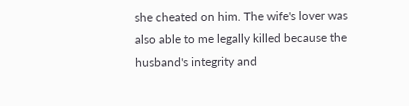she cheated on him. The wife's lover was also able to me legally killed because the husband's integrity and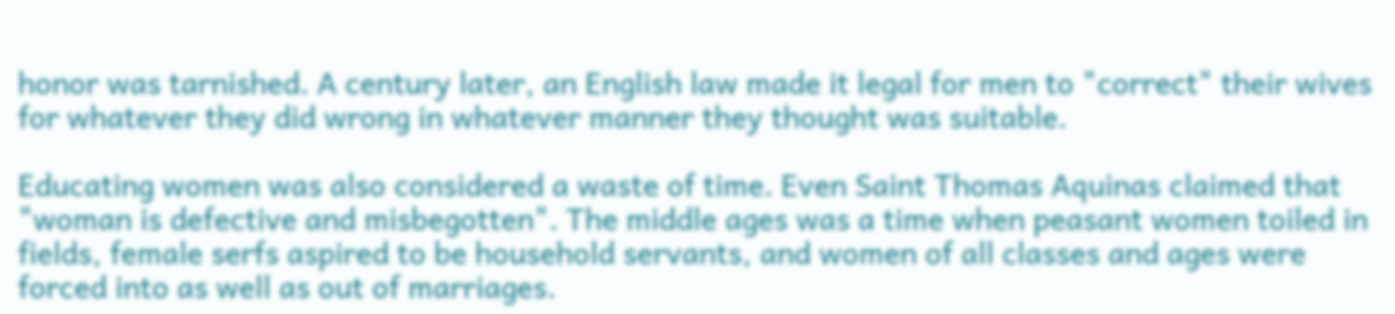honor was tarnished. A century later, an English law made it legal for men to "correct" their wives for whatever they did wrong in whatever manner they thought was suitable.

Educating women was also considered a waste of time. Even Saint Thomas Aquinas claimed that "woman is defective and misbegotten". The middle ages was a time when peasant women toiled in fields, female serfs aspired to be household servants, and women of all classes and ages were forced into as well as out of marriages.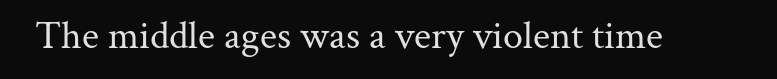The middle ages was a very violent time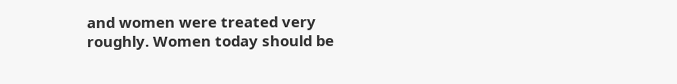and women were treated very roughly. Women today should be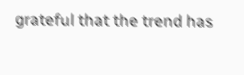grateful that the trend has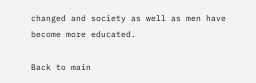changed and society as well as men have become more educated.

Back to main